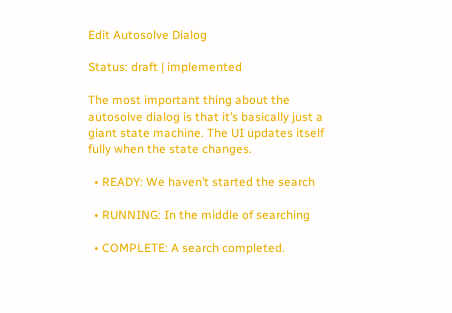Edit Autosolve Dialog

Status: draft | implemented

The most important thing about the autosolve dialog is that it’s basically just a giant state machine. The UI updates itself fully when the state changes.

  • READY: We haven’t started the search

  • RUNNING: In the middle of searching

  • COMPLETE: A search completed.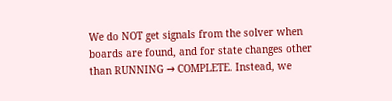We do NOT get signals from the solver when boards are found, and for state changes other than RUNNING → COMPLETE. Instead, we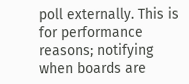poll externally. This is for performance reasons; notifying when boards are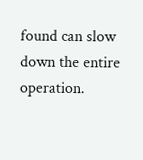found can slow down the entire operation.